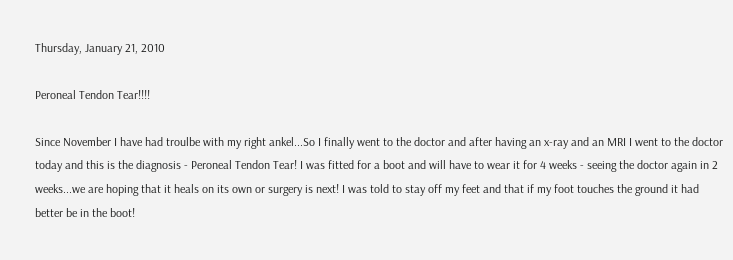Thursday, January 21, 2010

Peroneal Tendon Tear!!!!

Since November I have had troulbe with my right ankel...So I finally went to the doctor and after having an x-ray and an MRI I went to the doctor today and this is the diagnosis - Peroneal Tendon Tear! I was fitted for a boot and will have to wear it for 4 weeks - seeing the doctor again in 2 weeks...we are hoping that it heals on its own or surgery is next! I was told to stay off my feet and that if my foot touches the ground it had better be in the boot!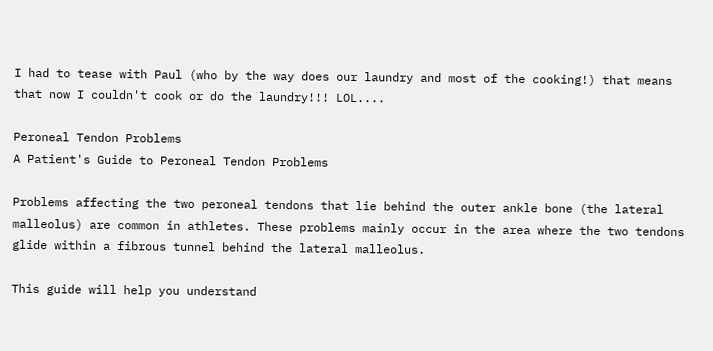I had to tease with Paul (who by the way does our laundry and most of the cooking!) that means that now I couldn't cook or do the laundry!!! LOL....

Peroneal Tendon Problems
A Patient's Guide to Peroneal Tendon Problems

Problems affecting the two peroneal tendons that lie behind the outer ankle bone (the lateral malleolus) are common in athletes. These problems mainly occur in the area where the two tendons glide within a fibrous tunnel behind the lateral malleolus.

This guide will help you understand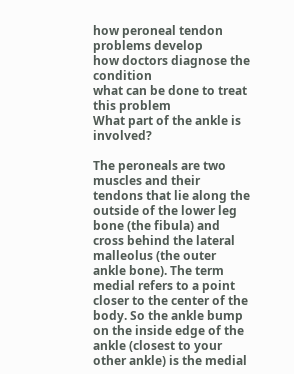how peroneal tendon problems develop
how doctors diagnose the condition
what can be done to treat this problem
What part of the ankle is involved?

The peroneals are two muscles and their tendons that lie along the outside of the lower leg bone (the fibula) and cross behind the lateral malleolus (the outer ankle bone). The term medial refers to a point closer to the center of the body. So the ankle bump on the inside edge of the ankle (closest to your other ankle) is the medial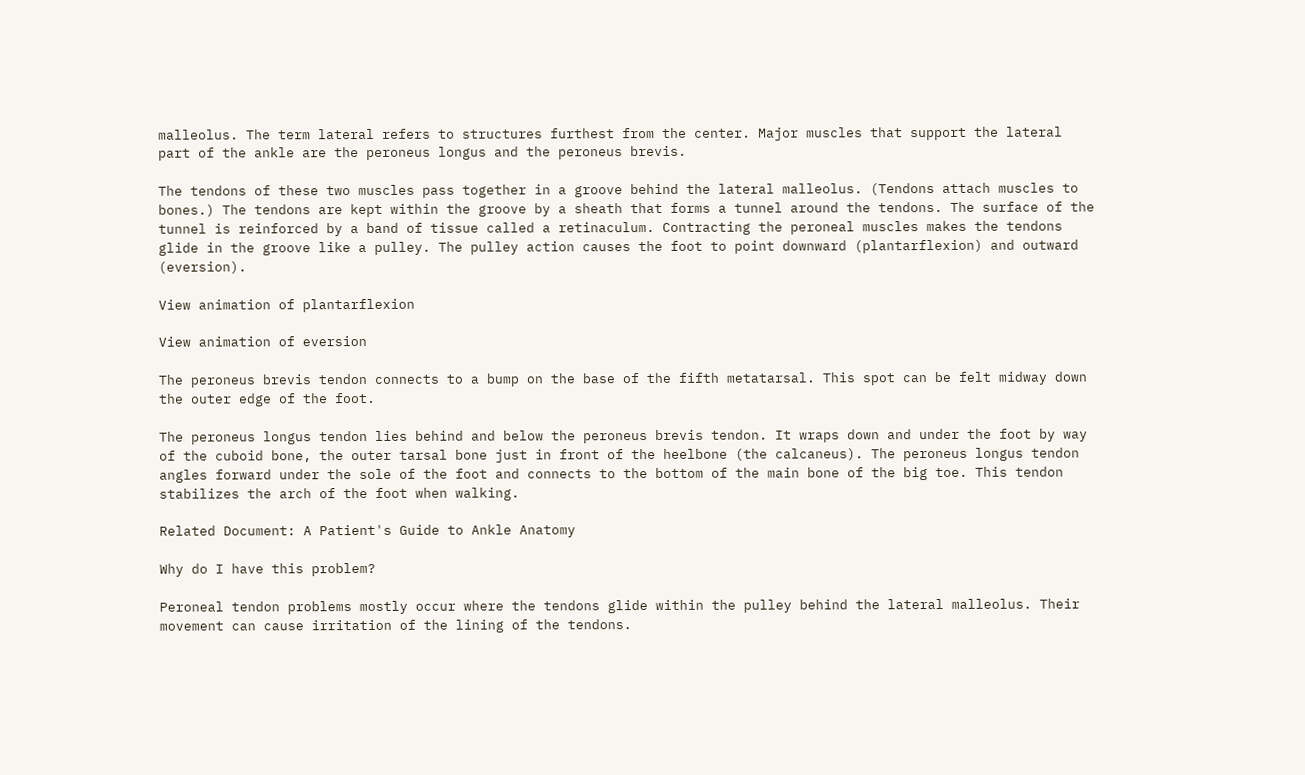malleolus. The term lateral refers to structures furthest from the center. Major muscles that support the lateral part of the ankle are the peroneus longus and the peroneus brevis.

The tendons of these two muscles pass together in a groove behind the lateral malleolus. (Tendons attach muscles to bones.) The tendons are kept within the groove by a sheath that forms a tunnel around the tendons. The surface of the tunnel is reinforced by a band of tissue called a retinaculum. Contracting the peroneal muscles makes the tendons glide in the groove like a pulley. The pulley action causes the foot to point downward (plantarflexion) and outward (eversion).

View animation of plantarflexion

View animation of eversion

The peroneus brevis tendon connects to a bump on the base of the fifth metatarsal. This spot can be felt midway down the outer edge of the foot.

The peroneus longus tendon lies behind and below the peroneus brevis tendon. It wraps down and under the foot by way of the cuboid bone, the outer tarsal bone just in front of the heelbone (the calcaneus). The peroneus longus tendon angles forward under the sole of the foot and connects to the bottom of the main bone of the big toe. This tendon stabilizes the arch of the foot when walking.

Related Document: A Patient's Guide to Ankle Anatomy

Why do I have this problem?

Peroneal tendon problems mostly occur where the tendons glide within the pulley behind the lateral malleolus. Their movement can cause irritation of the lining of the tendons.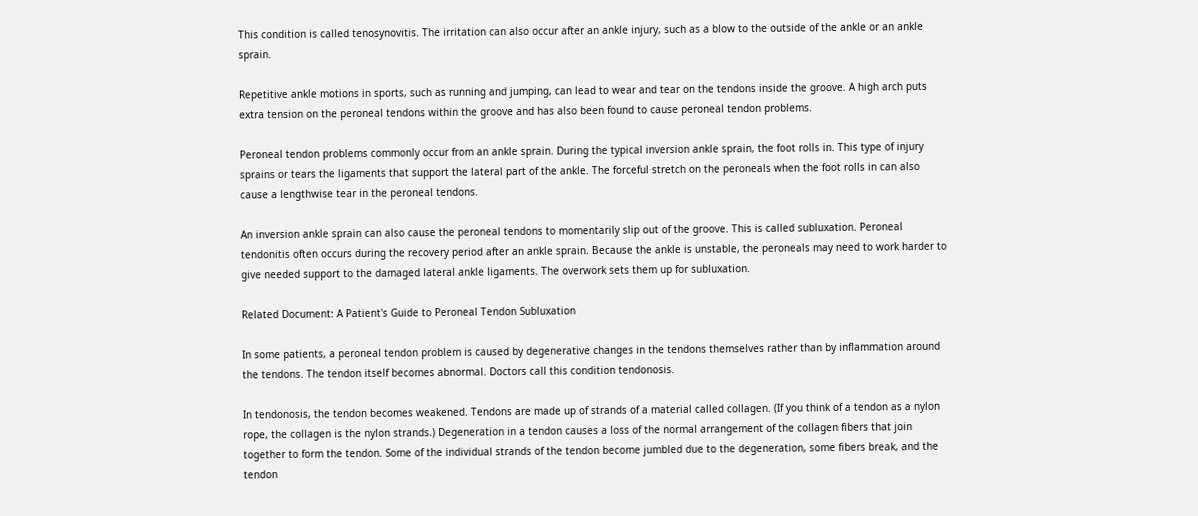This condition is called tenosynovitis. The irritation can also occur after an ankle injury, such as a blow to the outside of the ankle or an ankle sprain.

Repetitive ankle motions in sports, such as running and jumping, can lead to wear and tear on the tendons inside the groove. A high arch puts extra tension on the peroneal tendons within the groove and has also been found to cause peroneal tendon problems.

Peroneal tendon problems commonly occur from an ankle sprain. During the typical inversion ankle sprain, the foot rolls in. This type of injury sprains or tears the ligaments that support the lateral part of the ankle. The forceful stretch on the peroneals when the foot rolls in can also cause a lengthwise tear in the peroneal tendons.

An inversion ankle sprain can also cause the peroneal tendons to momentarily slip out of the groove. This is called subluxation. Peroneal tendonitis often occurs during the recovery period after an ankle sprain. Because the ankle is unstable, the peroneals may need to work harder to give needed support to the damaged lateral ankle ligaments. The overwork sets them up for subluxation.

Related Document: A Patient's Guide to Peroneal Tendon Subluxation

In some patients, a peroneal tendon problem is caused by degenerative changes in the tendons themselves rather than by inflammation around the tendons. The tendon itself becomes abnormal. Doctors call this condition tendonosis.

In tendonosis, the tendon becomes weakened. Tendons are made up of strands of a material called collagen. (If you think of a tendon as a nylon rope, the collagen is the nylon strands.) Degeneration in a tendon causes a loss of the normal arrangement of the collagen fibers that join together to form the tendon. Some of the individual strands of the tendon become jumbled due to the degeneration, some fibers break, and the tendon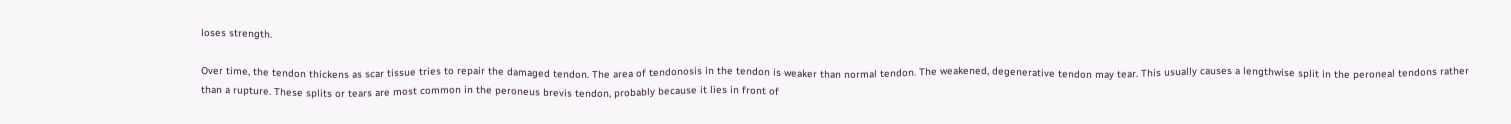loses strength.

Over time, the tendon thickens as scar tissue tries to repair the damaged tendon. The area of tendonosis in the tendon is weaker than normal tendon. The weakened, degenerative tendon may tear. This usually causes a lengthwise split in the peroneal tendons rather than a rupture. These splits or tears are most common in the peroneus brevis tendon, probably because it lies in front of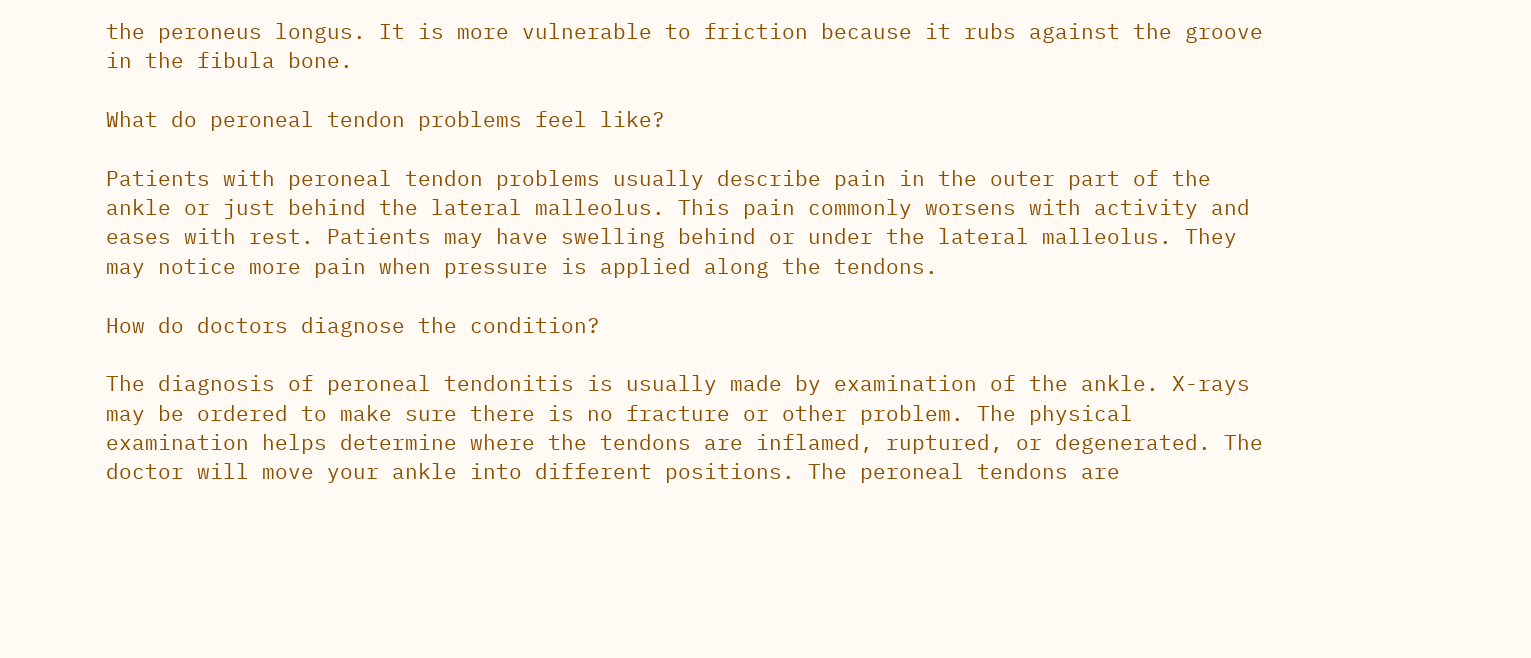the peroneus longus. It is more vulnerable to friction because it rubs against the groove in the fibula bone.

What do peroneal tendon problems feel like?

Patients with peroneal tendon problems usually describe pain in the outer part of the ankle or just behind the lateral malleolus. This pain commonly worsens with activity and eases with rest. Patients may have swelling behind or under the lateral malleolus. They may notice more pain when pressure is applied along the tendons.

How do doctors diagnose the condition?

The diagnosis of peroneal tendonitis is usually made by examination of the ankle. X-rays may be ordered to make sure there is no fracture or other problem. The physical examination helps determine where the tendons are inflamed, ruptured, or degenerated. The doctor will move your ankle into different positions. The peroneal tendons are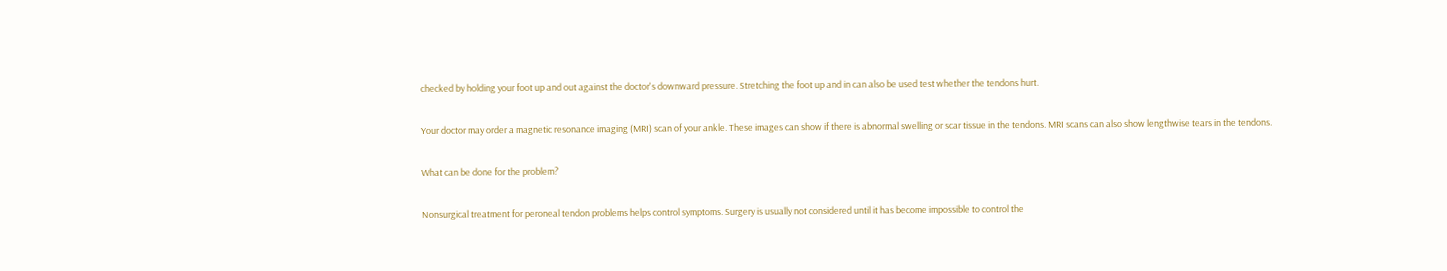checked by holding your foot up and out against the doctor's downward pressure. Stretching the foot up and in can also be used test whether the tendons hurt.

Your doctor may order a magnetic resonance imaging (MRI) scan of your ankle. These images can show if there is abnormal swelling or scar tissue in the tendons. MRI scans can also show lengthwise tears in the tendons.

What can be done for the problem?

Nonsurgical treatment for peroneal tendon problems helps control symptoms. Surgery is usually not considered until it has become impossible to control the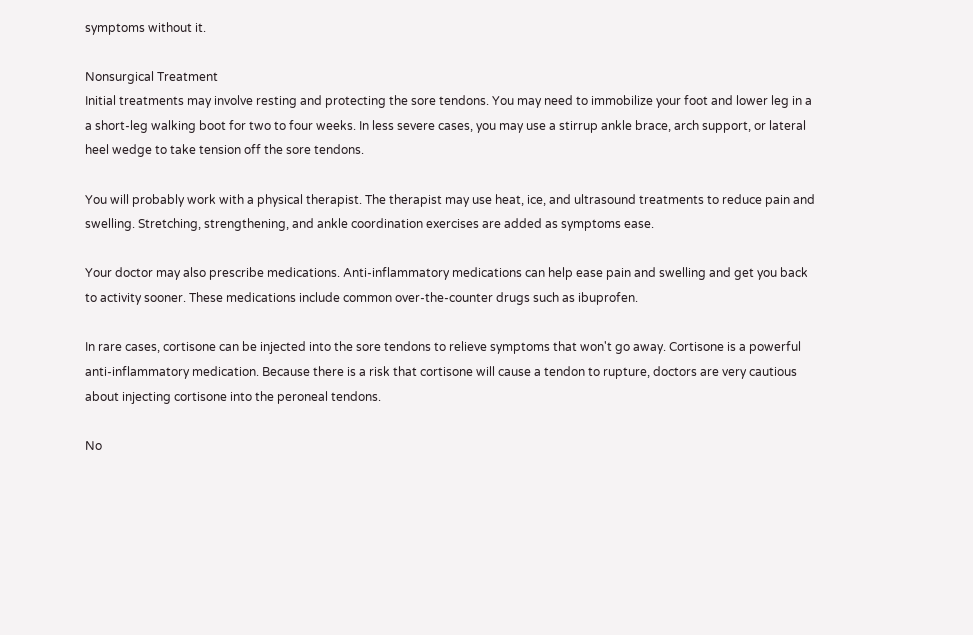symptoms without it.

Nonsurgical Treatment
Initial treatments may involve resting and protecting the sore tendons. You may need to immobilize your foot and lower leg in a a short-leg walking boot for two to four weeks. In less severe cases, you may use a stirrup ankle brace, arch support, or lateral heel wedge to take tension off the sore tendons.

You will probably work with a physical therapist. The therapist may use heat, ice, and ultrasound treatments to reduce pain and swelling. Stretching, strengthening, and ankle coordination exercises are added as symptoms ease.

Your doctor may also prescribe medications. Anti-inflammatory medications can help ease pain and swelling and get you back to activity sooner. These medications include common over-the-counter drugs such as ibuprofen.

In rare cases, cortisone can be injected into the sore tendons to relieve symptoms that won't go away. Cortisone is a powerful anti-inflammatory medication. Because there is a risk that cortisone will cause a tendon to rupture, doctors are very cautious about injecting cortisone into the peroneal tendons.

No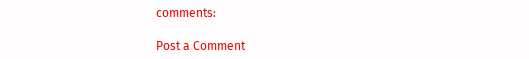comments:

Post a Comment